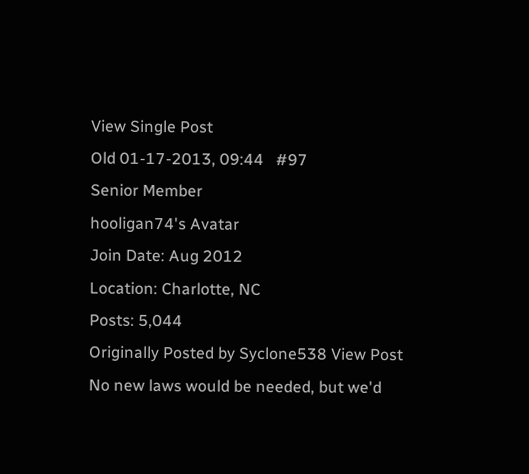View Single Post
Old 01-17-2013, 09:44   #97
Senior Member
hooligan74's Avatar
Join Date: Aug 2012
Location: Charlotte, NC
Posts: 5,044
Originally Posted by Syclone538 View Post
No new laws would be needed, but we'd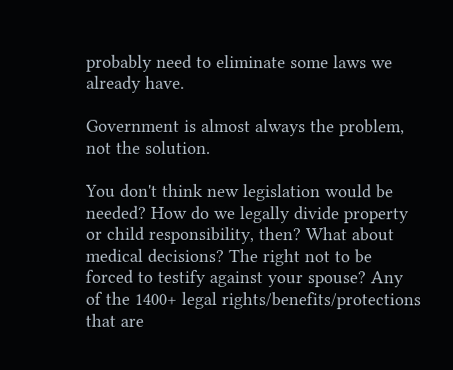probably need to eliminate some laws we already have.

Government is almost always the problem, not the solution.

You don't think new legislation would be needed? How do we legally divide property or child responsibility, then? What about medical decisions? The right not to be forced to testify against your spouse? Any of the 1400+ legal rights/benefits/protections that are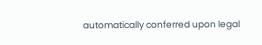automatically conferred upon legal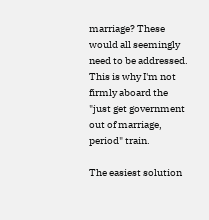marriage? These would all seemingly need to be addressed. This is why I'm not firmly aboard the "just get government out of marriage, period" train.

The easiest solution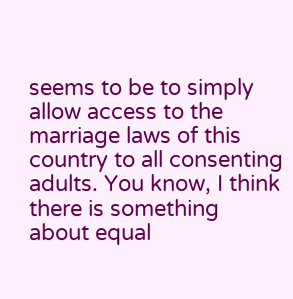seems to be to simply allow access to the marriage laws of this country to all consenting adults. You know, I think there is something about equal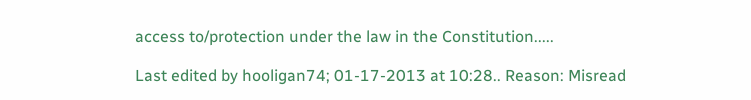access to/protection under the law in the Constitution.....

Last edited by hooligan74; 01-17-2013 at 10:28.. Reason: Misread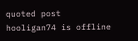quoted post
hooligan74 is offline